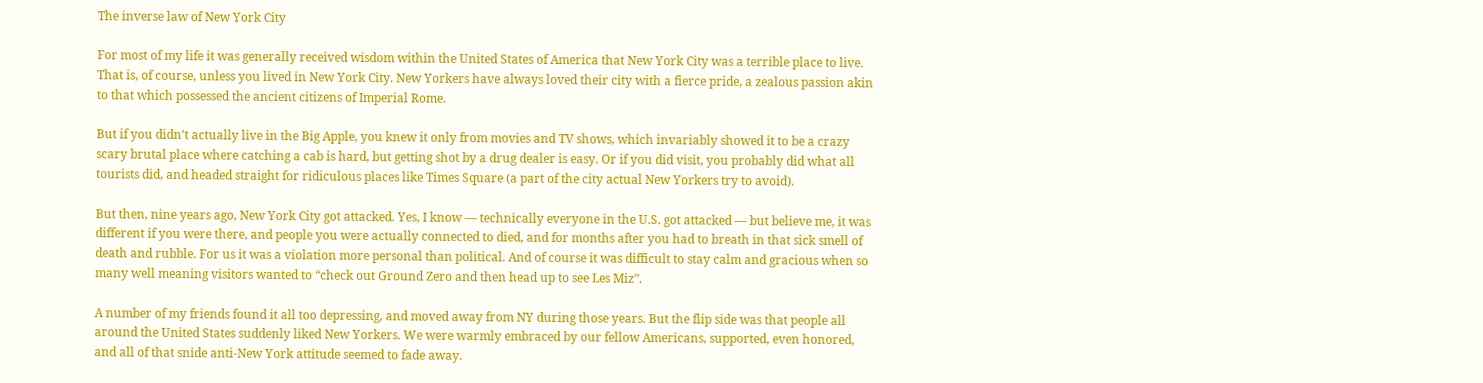The inverse law of New York City

For most of my life it was generally received wisdom within the United States of America that New York City was a terrible place to live. That is, of course, unless you lived in New York City. New Yorkers have always loved their city with a fierce pride, a zealous passion akin to that which possessed the ancient citizens of Imperial Rome.

But if you didn’t actually live in the Big Apple, you knew it only from movies and TV shows, which invariably showed it to be a crazy scary brutal place where catching a cab is hard, but getting shot by a drug dealer is easy. Or if you did visit, you probably did what all tourists did, and headed straight for ridiculous places like Times Square (a part of the city actual New Yorkers try to avoid).

But then, nine years ago, New York City got attacked. Yes, I know — technically everyone in the U.S. got attacked — but believe me, it was different if you were there, and people you were actually connected to died, and for months after you had to breath in that sick smell of death and rubble. For us it was a violation more personal than political. And of course it was difficult to stay calm and gracious when so many well meaning visitors wanted to “check out Ground Zero and then head up to see Les Miz”.

A number of my friends found it all too depressing, and moved away from NY during those years. But the flip side was that people all around the United States suddenly liked New Yorkers. We were warmly embraced by our fellow Americans, supported, even honored, and all of that snide anti-New York attitude seemed to fade away.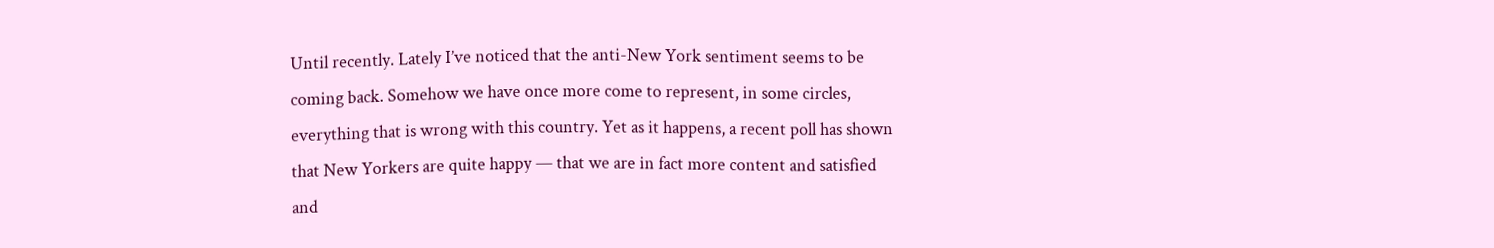Until recently. Lately I’ve noticed that the anti-New York sentiment seems to be coming back. Somehow we have once more come to represent, in some circles, everything that is wrong with this country. Yet as it happens, a recent poll has shown that New Yorkers are quite happy — that we are in fact more content and satisfied and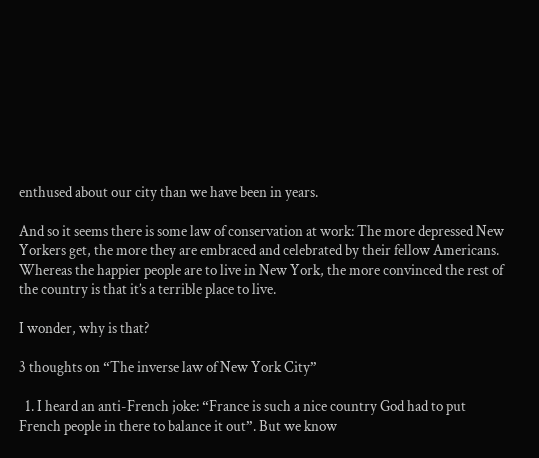enthused about our city than we have been in years.

And so it seems there is some law of conservation at work: The more depressed New Yorkers get, the more they are embraced and celebrated by their fellow Americans. Whereas the happier people are to live in New York, the more convinced the rest of the country is that it’s a terrible place to live.

I wonder, why is that?

3 thoughts on “The inverse law of New York City”

  1. I heard an anti-French joke: “France is such a nice country God had to put French people in there to balance it out”. But we know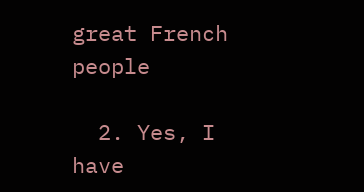great French people

  2. Yes, I have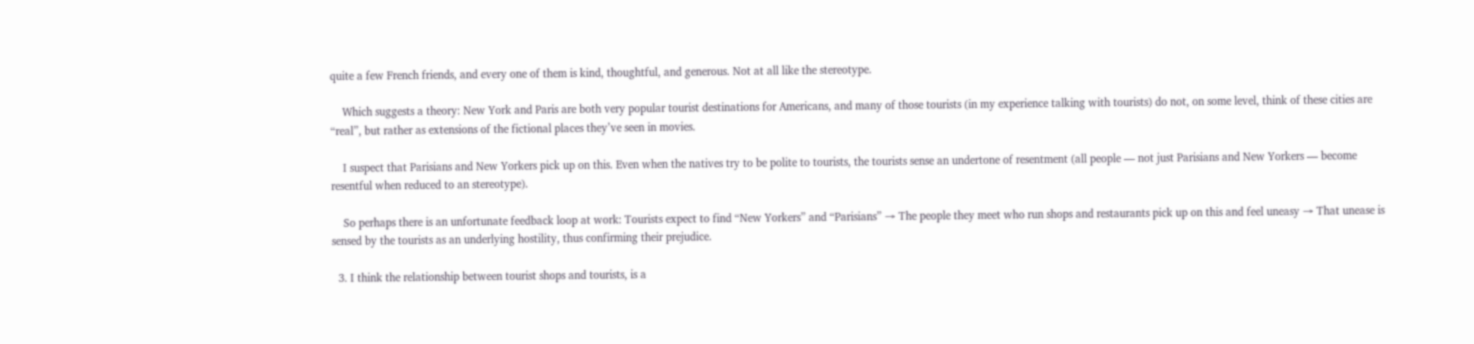quite a few French friends, and every one of them is kind, thoughtful, and generous. Not at all like the stereotype.

    Which suggests a theory: New York and Paris are both very popular tourist destinations for Americans, and many of those tourists (in my experience talking with tourists) do not, on some level, think of these cities are “real”, but rather as extensions of the fictional places they’ve seen in movies.

    I suspect that Parisians and New Yorkers pick up on this. Even when the natives try to be polite to tourists, the tourists sense an undertone of resentment (all people — not just Parisians and New Yorkers — become resentful when reduced to an stereotype).

    So perhaps there is an unfortunate feedback loop at work: Tourists expect to find “New Yorkers” and “Parisians” → The people they meet who run shops and restaurants pick up on this and feel uneasy → That unease is sensed by the tourists as an underlying hostility, thus confirming their prejudice.

  3. I think the relationship between tourist shops and tourists, is a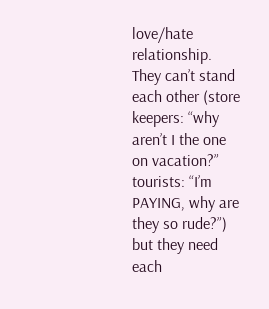love/hate relationship. They can’t stand each other (store keepers: “why aren’t I the one on vacation?” tourists: “I’m PAYING, why are they so rude?”) but they need each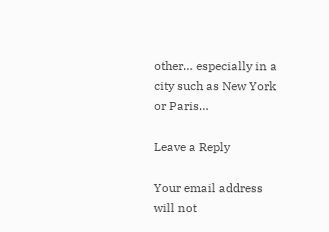other… especially in a city such as New York or Paris…

Leave a Reply

Your email address will not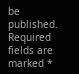be published. Required fields are marked *